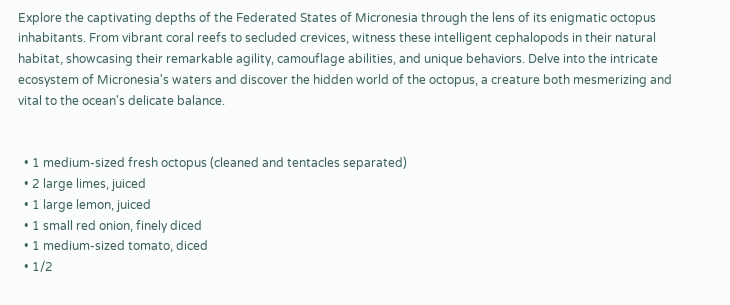Explore the captivating depths of the Federated States of Micronesia through the lens of its enigmatic octopus inhabitants. From vibrant coral reefs to secluded crevices, witness these intelligent cephalopods in their natural habitat, showcasing their remarkable agility, camouflage abilities, and unique behaviors. Delve into the intricate ecosystem of Micronesia's waters and discover the hidden world of the octopus, a creature both mesmerizing and vital to the ocean's delicate balance.


  • 1 medium-sized fresh octopus (cleaned and tentacles separated)
  • 2 large limes, juiced
  • 1 large lemon, juiced
  • 1 small red onion, finely diced
  • 1 medium-sized tomato, diced
  • 1/2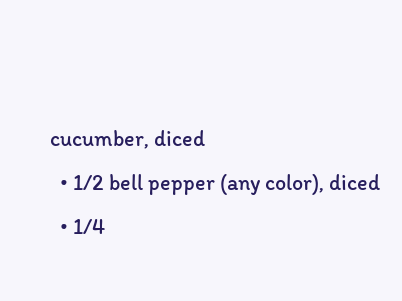cucumber, diced
  • 1/2 bell pepper (any color), diced
  • 1/4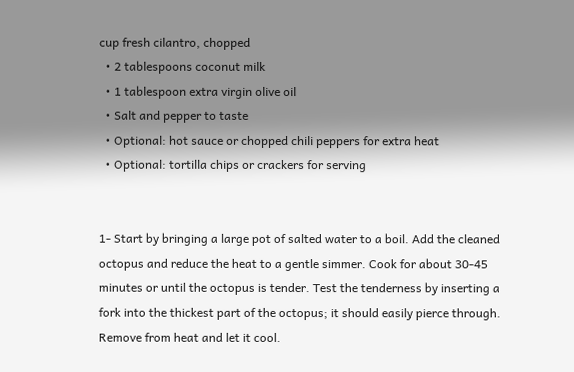cup fresh cilantro, chopped
  • 2 tablespoons coconut milk
  • 1 tablespoon extra virgin olive oil
  • Salt and pepper to taste
  • Optional: hot sauce or chopped chili peppers for extra heat
  • Optional: tortilla chips or crackers for serving


1- Start by bringing a large pot of salted water to a boil. Add the cleaned octopus and reduce the heat to a gentle simmer. Cook for about 30-45 minutes or until the octopus is tender. Test the tenderness by inserting a fork into the thickest part of the octopus; it should easily pierce through. Remove from heat and let it cool.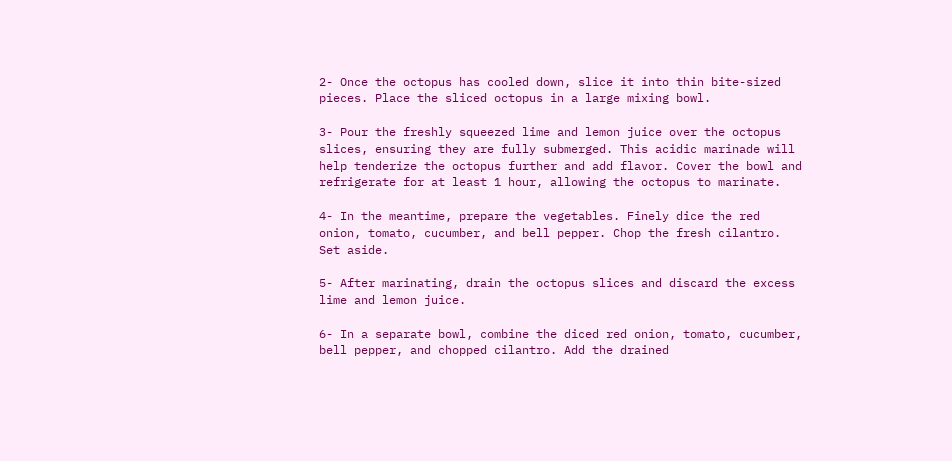2- Once the octopus has cooled down, slice it into thin bite-sized pieces. Place the sliced octopus in a large mixing bowl.

3- Pour the freshly squeezed lime and lemon juice over the octopus slices, ensuring they are fully submerged. This acidic marinade will help tenderize the octopus further and add flavor. Cover the bowl and refrigerate for at least 1 hour, allowing the octopus to marinate.

4- In the meantime, prepare the vegetables. Finely dice the red onion, tomato, cucumber, and bell pepper. Chop the fresh cilantro. Set aside.

5- After marinating, drain the octopus slices and discard the excess lime and lemon juice.

6- In a separate bowl, combine the diced red onion, tomato, cucumber, bell pepper, and chopped cilantro. Add the drained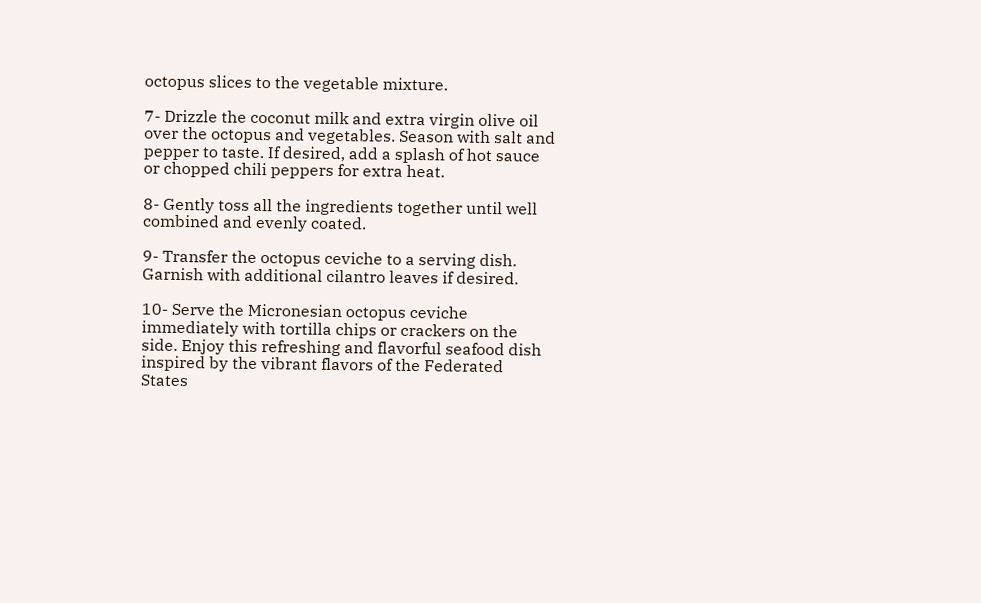octopus slices to the vegetable mixture.

7- Drizzle the coconut milk and extra virgin olive oil over the octopus and vegetables. Season with salt and pepper to taste. If desired, add a splash of hot sauce or chopped chili peppers for extra heat.

8- Gently toss all the ingredients together until well combined and evenly coated.

9- Transfer the octopus ceviche to a serving dish. Garnish with additional cilantro leaves if desired.

10- Serve the Micronesian octopus ceviche immediately with tortilla chips or crackers on the side. Enjoy this refreshing and flavorful seafood dish inspired by the vibrant flavors of the Federated States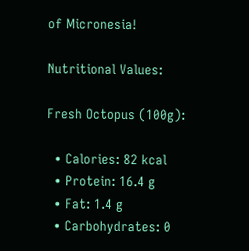of Micronesia!

Nutritional Values:

Fresh Octopus (100g):

  • Calories: 82 kcal
  • Protein: 16.4 g
  • Fat: 1.4 g
  • Carbohydrates: 0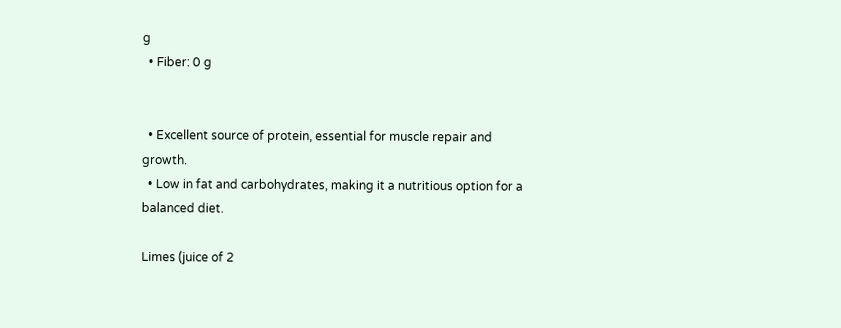g
  • Fiber: 0 g


  • Excellent source of protein, essential for muscle repair and growth.
  • Low in fat and carbohydrates, making it a nutritious option for a balanced diet.

Limes (juice of 2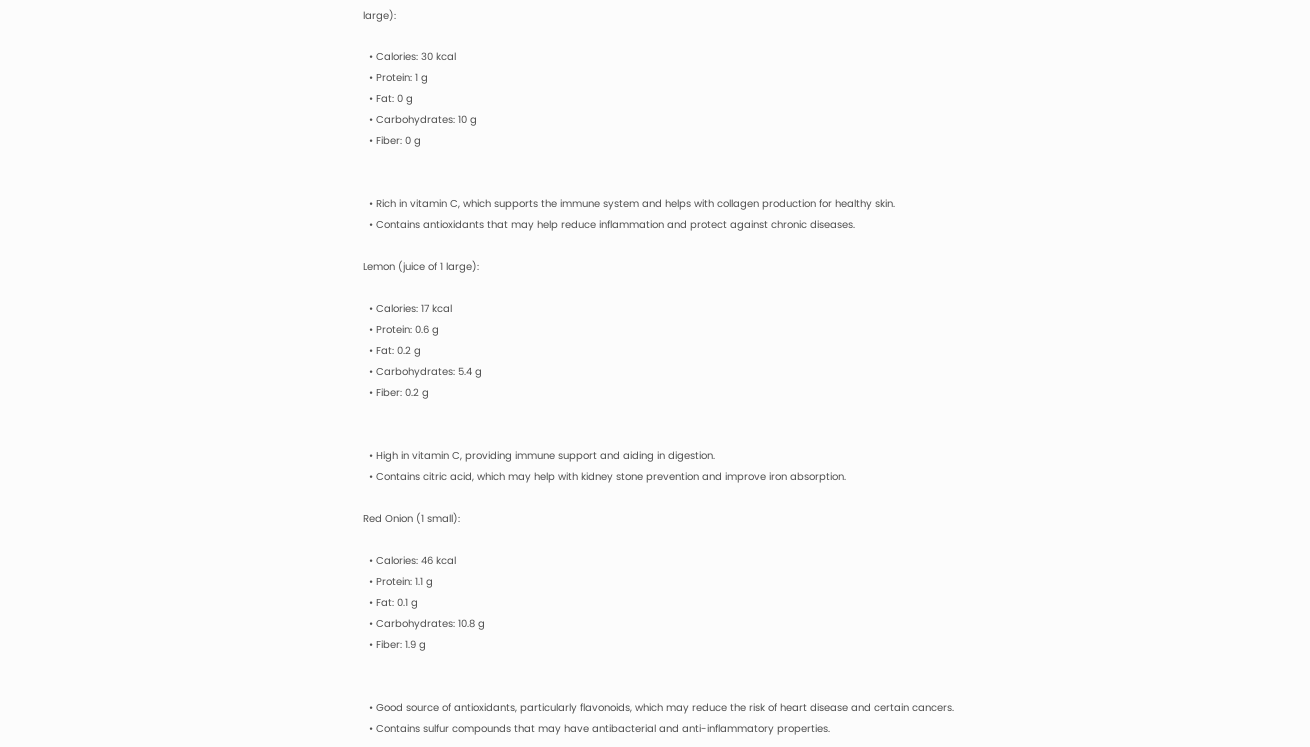large):

  • Calories: 30 kcal
  • Protein: 1 g
  • Fat: 0 g
  • Carbohydrates: 10 g
  • Fiber: 0 g


  • Rich in vitamin C, which supports the immune system and helps with collagen production for healthy skin.
  • Contains antioxidants that may help reduce inflammation and protect against chronic diseases.

Lemon (juice of 1 large):

  • Calories: 17 kcal
  • Protein: 0.6 g
  • Fat: 0.2 g
  • Carbohydrates: 5.4 g
  • Fiber: 0.2 g


  • High in vitamin C, providing immune support and aiding in digestion.
  • Contains citric acid, which may help with kidney stone prevention and improve iron absorption.

Red Onion (1 small):

  • Calories: 46 kcal
  • Protein: 1.1 g
  • Fat: 0.1 g
  • Carbohydrates: 10.8 g
  • Fiber: 1.9 g


  • Good source of antioxidants, particularly flavonoids, which may reduce the risk of heart disease and certain cancers.
  • Contains sulfur compounds that may have antibacterial and anti-inflammatory properties.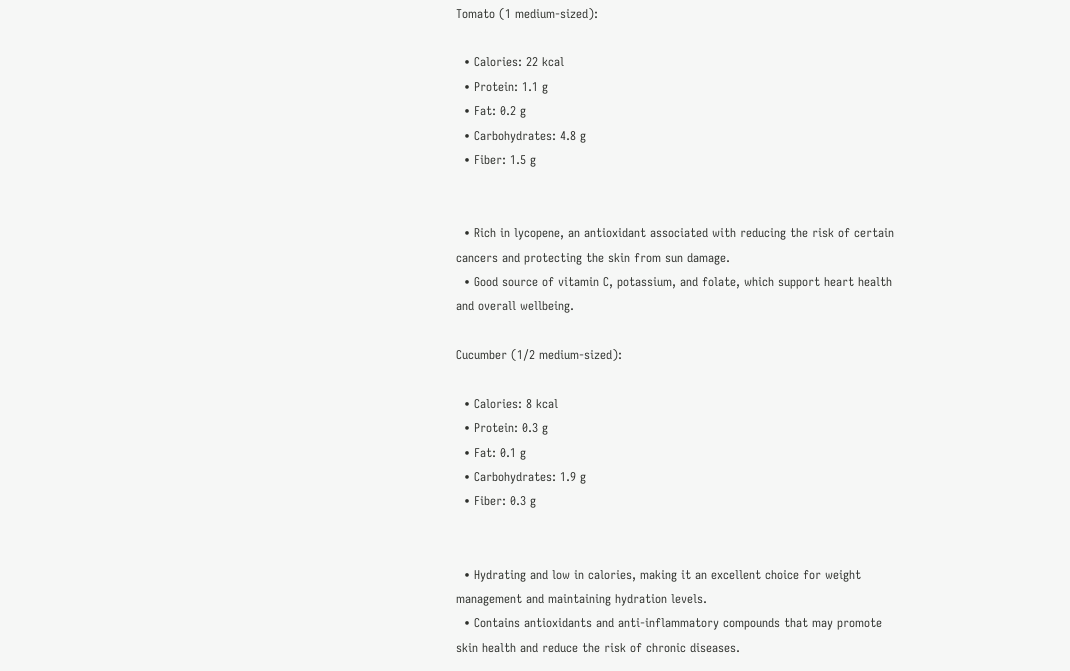Tomato (1 medium-sized):

  • Calories: 22 kcal
  • Protein: 1.1 g
  • Fat: 0.2 g
  • Carbohydrates: 4.8 g
  • Fiber: 1.5 g


  • Rich in lycopene, an antioxidant associated with reducing the risk of certain cancers and protecting the skin from sun damage.
  • Good source of vitamin C, potassium, and folate, which support heart health and overall wellbeing.

Cucumber (1/2 medium-sized):

  • Calories: 8 kcal
  • Protein: 0.3 g
  • Fat: 0.1 g
  • Carbohydrates: 1.9 g
  • Fiber: 0.3 g


  • Hydrating and low in calories, making it an excellent choice for weight management and maintaining hydration levels.
  • Contains antioxidants and anti-inflammatory compounds that may promote skin health and reduce the risk of chronic diseases.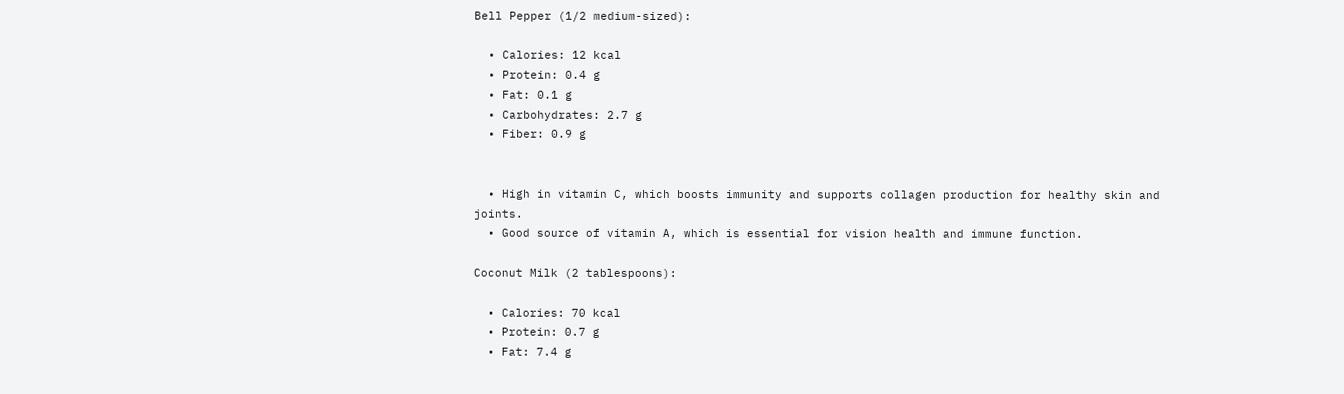Bell Pepper (1/2 medium-sized):

  • Calories: 12 kcal
  • Protein: 0.4 g
  • Fat: 0.1 g
  • Carbohydrates: 2.7 g
  • Fiber: 0.9 g


  • High in vitamin C, which boosts immunity and supports collagen production for healthy skin and joints.
  • Good source of vitamin A, which is essential for vision health and immune function.

Coconut Milk (2 tablespoons):

  • Calories: 70 kcal
  • Protein: 0.7 g
  • Fat: 7.4 g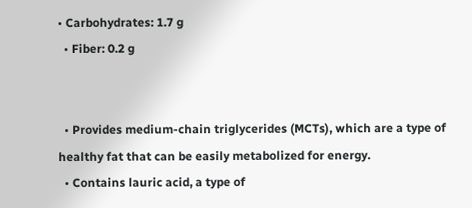• Carbohydrates: 1.7 g
  • Fiber: 0.2 g


  • Provides medium-chain triglycerides (MCTs), which are a type of healthy fat that can be easily metabolized for energy.
  • Contains lauric acid, a type of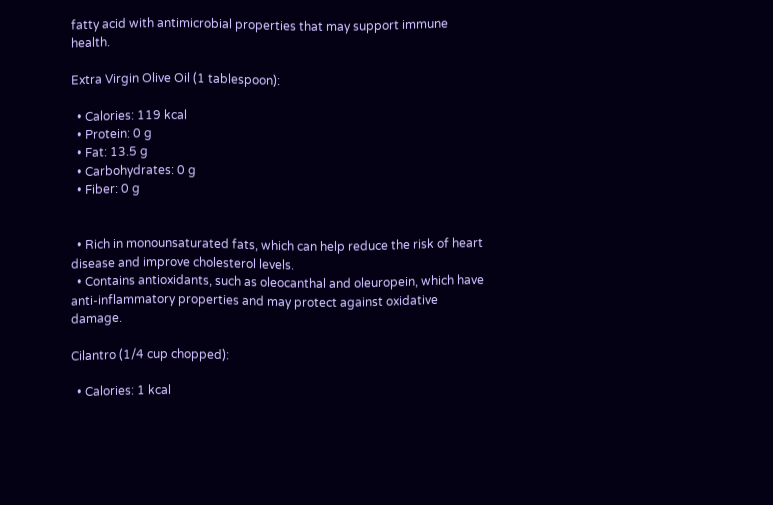fatty acid with antimicrobial properties that may support immune health.

Extra Virgin Olive Oil (1 tablespoon):

  • Calories: 119 kcal
  • Protein: 0 g
  • Fat: 13.5 g
  • Carbohydrates: 0 g
  • Fiber: 0 g


  • Rich in monounsaturated fats, which can help reduce the risk of heart disease and improve cholesterol levels.
  • Contains antioxidants, such as oleocanthal and oleuropein, which have anti-inflammatory properties and may protect against oxidative damage.

Cilantro (1/4 cup chopped):

  • Calories: 1 kcal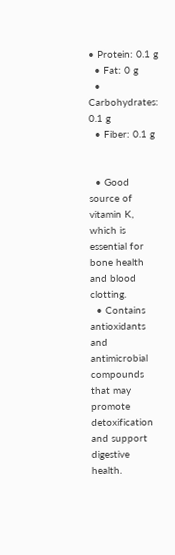• Protein: 0.1 g
  • Fat: 0 g
  • Carbohydrates: 0.1 g
  • Fiber: 0.1 g


  • Good source of vitamin K, which is essential for bone health and blood clotting.
  • Contains antioxidants and antimicrobial compounds that may promote detoxification and support digestive health.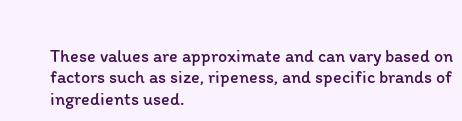These values are approximate and can vary based on factors such as size, ripeness, and specific brands of ingredients used.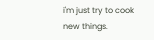i'm just try to cook new things.